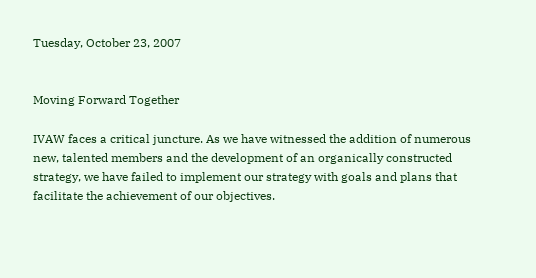Tuesday, October 23, 2007


Moving Forward Together

IVAW faces a critical juncture. As we have witnessed the addition of numerous new, talented members and the development of an organically constructed strategy, we have failed to implement our strategy with goals and plans that facilitate the achievement of our objectives.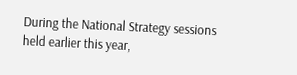During the National Strategy sessions held earlier this year,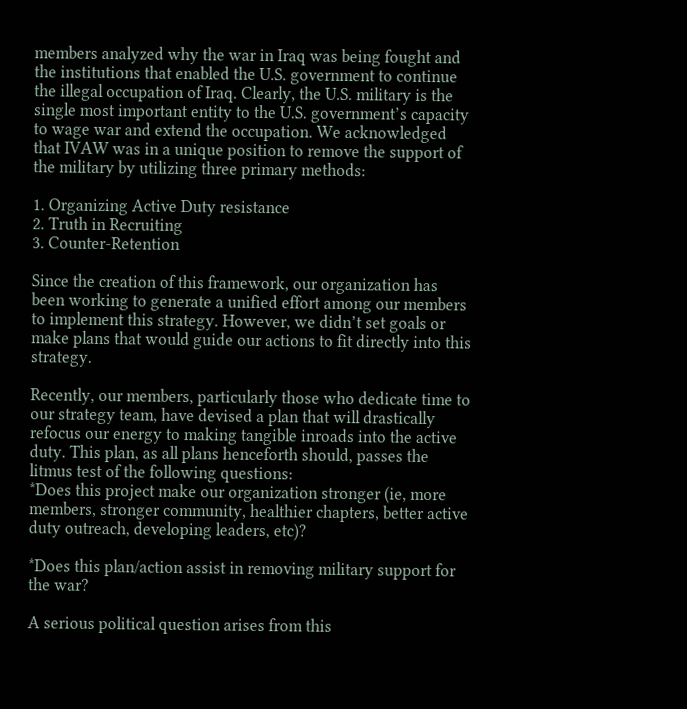members analyzed why the war in Iraq was being fought and the institutions that enabled the U.S. government to continue the illegal occupation of Iraq. Clearly, the U.S. military is the single most important entity to the U.S. government’s capacity to wage war and extend the occupation. We acknowledged that IVAW was in a unique position to remove the support of the military by utilizing three primary methods:

1. Organizing Active Duty resistance
2. Truth in Recruiting
3. Counter-Retention

Since the creation of this framework, our organization has been working to generate a unified effort among our members to implement this strategy. However, we didn’t set goals or make plans that would guide our actions to fit directly into this strategy.

Recently, our members, particularly those who dedicate time to our strategy team, have devised a plan that will drastically refocus our energy to making tangible inroads into the active duty. This plan, as all plans henceforth should, passes the litmus test of the following questions:
*Does this project make our organization stronger (ie, more members, stronger community, healthier chapters, better active duty outreach, developing leaders, etc)?

*Does this plan/action assist in removing military support for the war?

A serious political question arises from this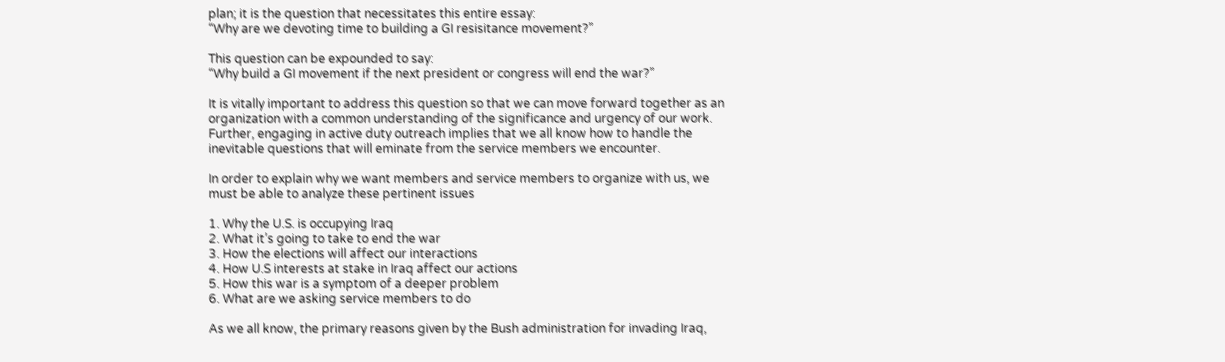plan; it is the question that necessitates this entire essay:
“Why are we devoting time to building a GI resisitance movement?”

This question can be expounded to say:
“Why build a GI movement if the next president or congress will end the war?”

It is vitally important to address this question so that we can move forward together as an organization with a common understanding of the significance and urgency of our work. Further, engaging in active duty outreach implies that we all know how to handle the inevitable questions that will eminate from the service members we encounter.

In order to explain why we want members and service members to organize with us, we must be able to analyze these pertinent issues

1. Why the U.S. is occupying Iraq
2. What it’s going to take to end the war
3. How the elections will affect our interactions
4. How U.S interests at stake in Iraq affect our actions
5. How this war is a symptom of a deeper problem
6. What are we asking service members to do

As we all know, the primary reasons given by the Bush administration for invading Iraq,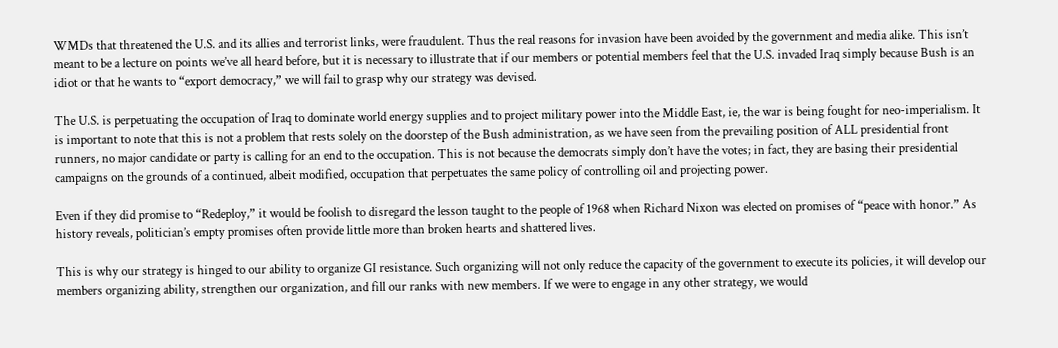WMDs that threatened the U.S. and its allies and terrorist links, were fraudulent. Thus the real reasons for invasion have been avoided by the government and media alike. This isn’t meant to be a lecture on points we’ve all heard before, but it is necessary to illustrate that if our members or potential members feel that the U.S. invaded Iraq simply because Bush is an idiot or that he wants to “export democracy,” we will fail to grasp why our strategy was devised.

The U.S. is perpetuating the occupation of Iraq to dominate world energy supplies and to project military power into the Middle East, ie, the war is being fought for neo-imperialism. It is important to note that this is not a problem that rests solely on the doorstep of the Bush administration, as we have seen from the prevailing position of ALL presidential front runners, no major candidate or party is calling for an end to the occupation. This is not because the democrats simply don’t have the votes; in fact, they are basing their presidential campaigns on the grounds of a continued, albeit modified, occupation that perpetuates the same policy of controlling oil and projecting power.

Even if they did promise to “Redeploy,” it would be foolish to disregard the lesson taught to the people of 1968 when Richard Nixon was elected on promises of “peace with honor.” As history reveals, politician’s empty promises often provide little more than broken hearts and shattered lives.

This is why our strategy is hinged to our ability to organize GI resistance. Such organizing will not only reduce the capacity of the government to execute its policies, it will develop our members organizing ability, strengthen our organization, and fill our ranks with new members. If we were to engage in any other strategy, we would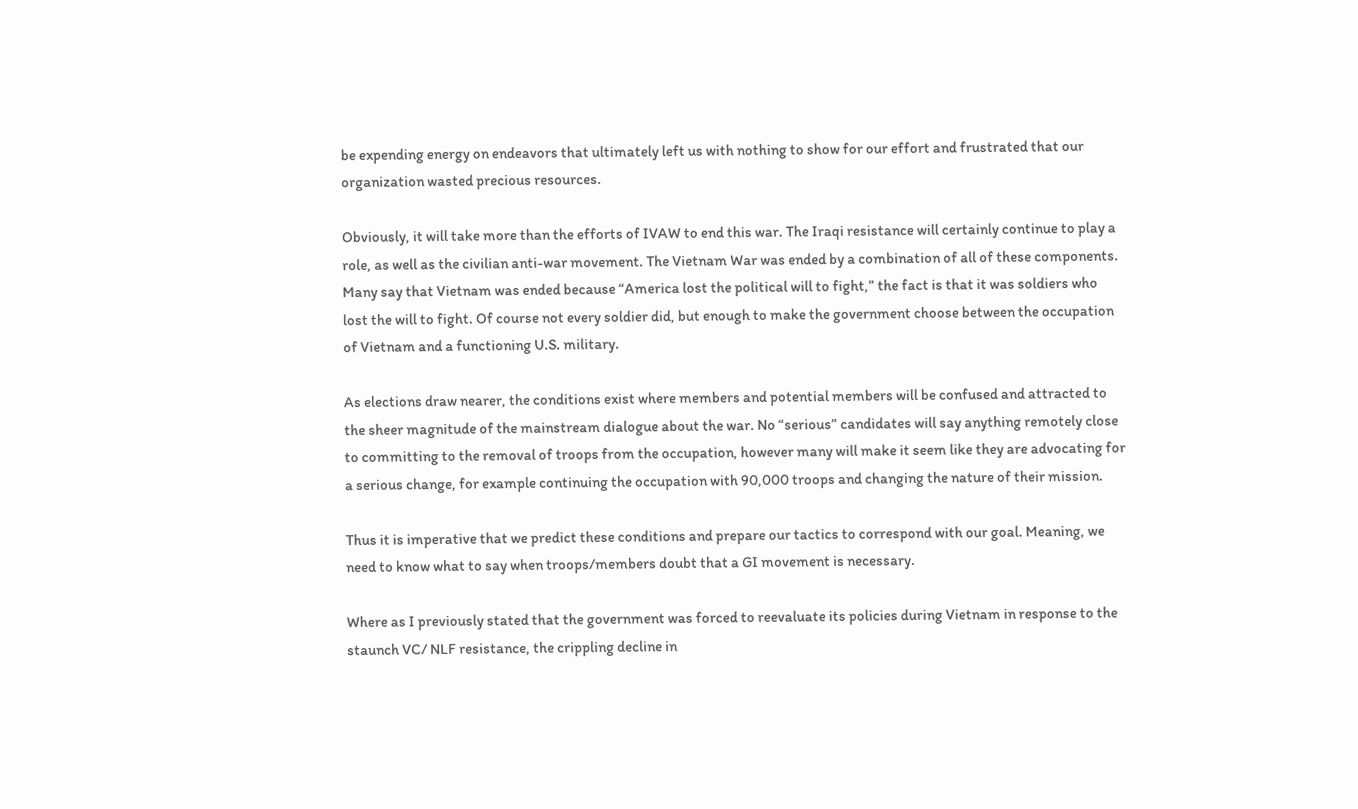be expending energy on endeavors that ultimately left us with nothing to show for our effort and frustrated that our organization wasted precious resources.

Obviously, it will take more than the efforts of IVAW to end this war. The Iraqi resistance will certainly continue to play a role, as well as the civilian anti-war movement. The Vietnam War was ended by a combination of all of these components. Many say that Vietnam was ended because “America lost the political will to fight,” the fact is that it was soldiers who lost the will to fight. Of course not every soldier did, but enough to make the government choose between the occupation of Vietnam and a functioning U.S. military.

As elections draw nearer, the conditions exist where members and potential members will be confused and attracted to the sheer magnitude of the mainstream dialogue about the war. No “serious” candidates will say anything remotely close to committing to the removal of troops from the occupation, however many will make it seem like they are advocating for a serious change, for example continuing the occupation with 90,000 troops and changing the nature of their mission.

Thus it is imperative that we predict these conditions and prepare our tactics to correspond with our goal. Meaning, we need to know what to say when troops/members doubt that a GI movement is necessary.

Where as I previously stated that the government was forced to reevaluate its policies during Vietnam in response to the staunch VC/ NLF resistance, the crippling decline in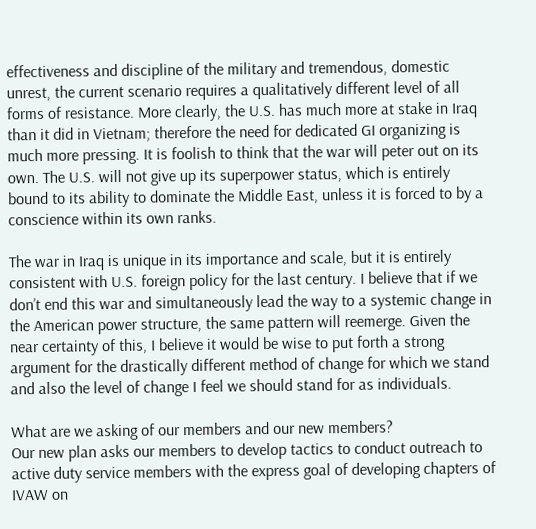effectiveness and discipline of the military and tremendous, domestic unrest, the current scenario requires a qualitatively different level of all forms of resistance. More clearly, the U.S. has much more at stake in Iraq than it did in Vietnam; therefore the need for dedicated GI organizing is much more pressing. It is foolish to think that the war will peter out on its own. The U.S. will not give up its superpower status, which is entirely bound to its ability to dominate the Middle East, unless it is forced to by a conscience within its own ranks.

The war in Iraq is unique in its importance and scale, but it is entirely consistent with U.S. foreign policy for the last century. I believe that if we don’t end this war and simultaneously lead the way to a systemic change in the American power structure, the same pattern will reemerge. Given the near certainty of this, I believe it would be wise to put forth a strong argument for the drastically different method of change for which we stand and also the level of change I feel we should stand for as individuals.

What are we asking of our members and our new members?
Our new plan asks our members to develop tactics to conduct outreach to active duty service members with the express goal of developing chapters of IVAW on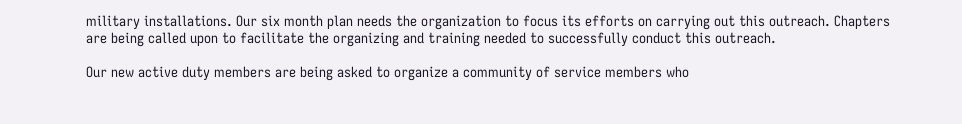military installations. Our six month plan needs the organization to focus its efforts on carrying out this outreach. Chapters are being called upon to facilitate the organizing and training needed to successfully conduct this outreach.

Our new active duty members are being asked to organize a community of service members who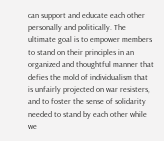can support and educate each other personally and politically. The ultimate goal is to empower members to stand on their principles in an organized and thoughtful manner that defies the mold of individualism that is unfairly projected on war resisters, and to foster the sense of solidarity needed to stand by each other while we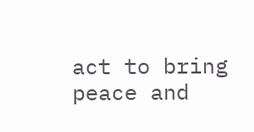act to bring peace and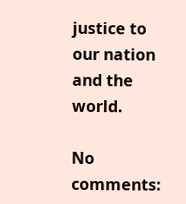justice to our nation and the world.

No comments: